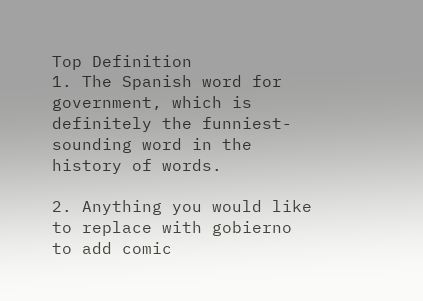Top Definition
1. The Spanish word for government, which is definitely the funniest-sounding word in the history of words.

2. Anything you would like to replace with gobierno to add comic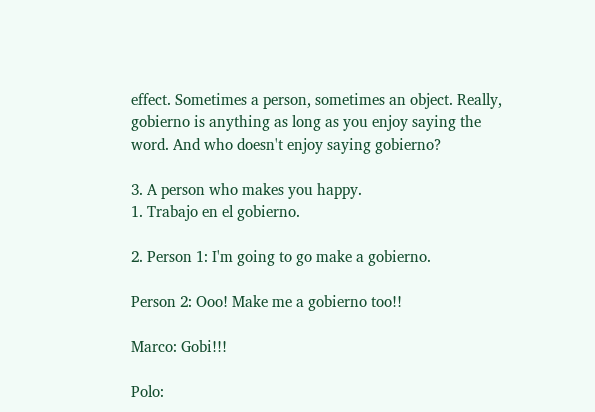effect. Sometimes a person, sometimes an object. Really, gobierno is anything as long as you enjoy saying the word. And who doesn't enjoy saying gobierno?

3. A person who makes you happy.
1. Trabajo en el gobierno.

2. Person 1: I'm going to go make a gobierno.

Person 2: Ooo! Make me a gobierno too!!

Marco: Gobi!!!

Polo: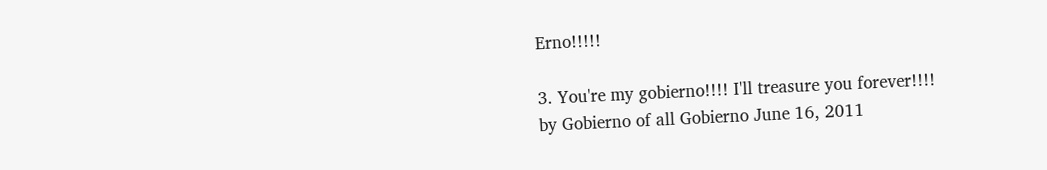Erno!!!!!

3. You're my gobierno!!!! I'll treasure you forever!!!!
by Gobierno of all Gobierno June 16, 2011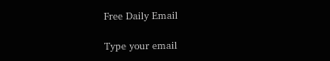Free Daily Email

Type your email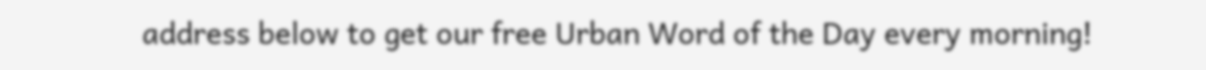address below to get our free Urban Word of the Day every morning!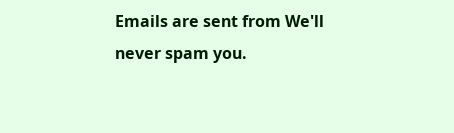Emails are sent from We'll never spam you.